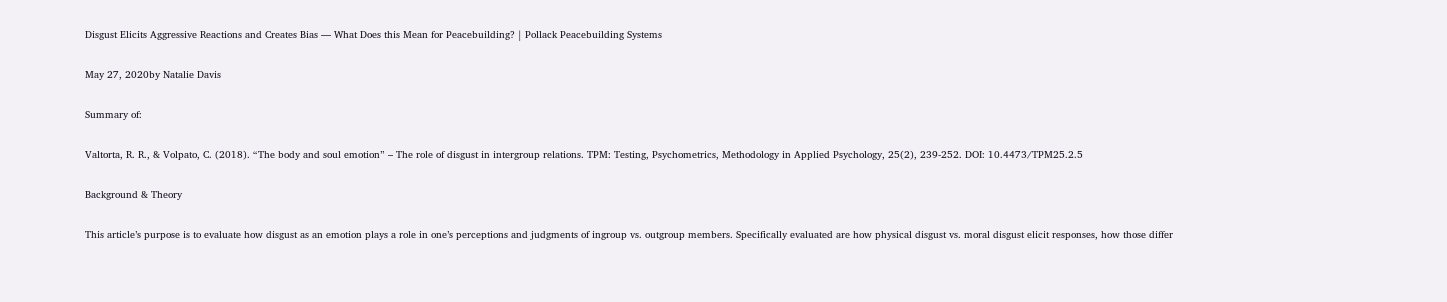Disgust Elicits Aggressive Reactions and Creates Bias — What Does this Mean for Peacebuilding? | Pollack Peacebuilding Systems

May 27, 2020by Natalie Davis

Summary of:

Valtorta, R. R., & Volpato, C. (2018). “The body and soul emotion” – The role of disgust in intergroup relations. TPM: Testing, Psychometrics, Methodology in Applied Psychology, 25(2), 239-252. DOI: 10.4473/TPM25.2.5

Background & Theory

This article’s purpose is to evaluate how disgust as an emotion plays a role in one’s perceptions and judgments of ingroup vs. outgroup members. Specifically evaluated are how physical disgust vs. moral disgust elicit responses, how those differ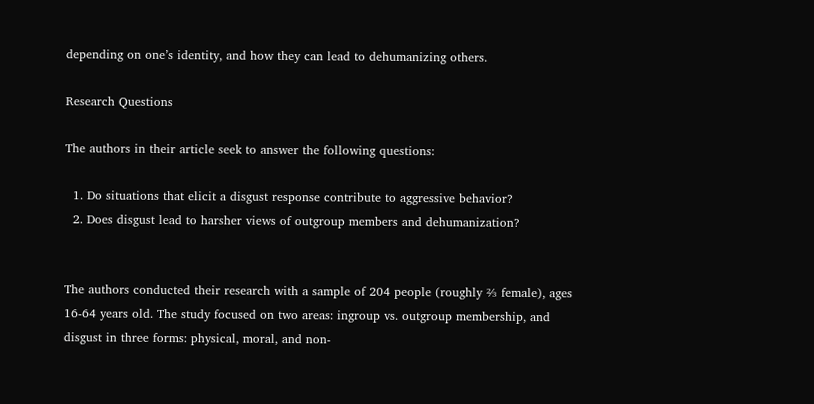depending on one’s identity, and how they can lead to dehumanizing others.

Research Questions

The authors in their article seek to answer the following questions:

  1. Do situations that elicit a disgust response contribute to aggressive behavior?
  2. Does disgust lead to harsher views of outgroup members and dehumanization?


The authors conducted their research with a sample of 204 people (roughly ⅔ female), ages 16-64 years old. The study focused on two areas: ingroup vs. outgroup membership, and disgust in three forms: physical, moral, and non-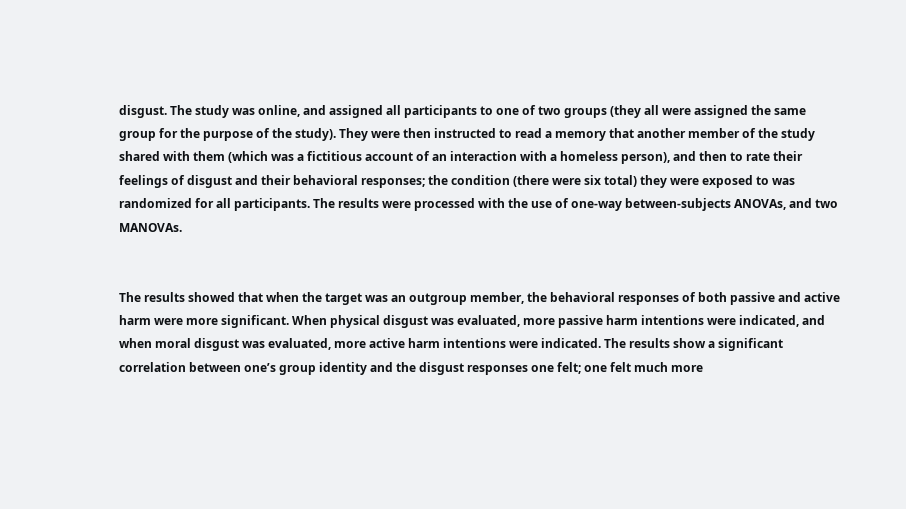disgust. The study was online, and assigned all participants to one of two groups (they all were assigned the same group for the purpose of the study). They were then instructed to read a memory that another member of the study shared with them (which was a fictitious account of an interaction with a homeless person), and then to rate their feelings of disgust and their behavioral responses; the condition (there were six total) they were exposed to was randomized for all participants. The results were processed with the use of one-way between-subjects ANOVAs, and two MANOVAs.


The results showed that when the target was an outgroup member, the behavioral responses of both passive and active harm were more significant. When physical disgust was evaluated, more passive harm intentions were indicated, and when moral disgust was evaluated, more active harm intentions were indicated. The results show a significant correlation between one’s group identity and the disgust responses one felt; one felt much more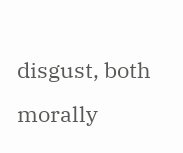disgust, both morally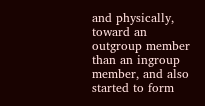and physically, toward an outgroup member than an ingroup member, and also started to form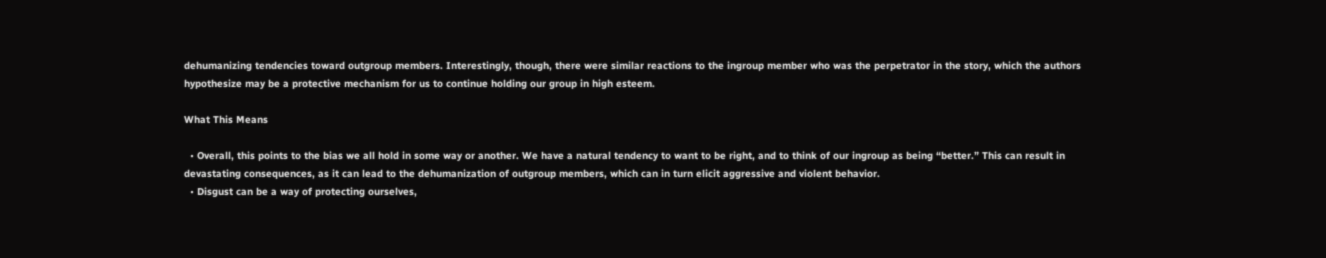dehumanizing tendencies toward outgroup members. Interestingly, though, there were similar reactions to the ingroup member who was the perpetrator in the story, which the authors hypothesize may be a protective mechanism for us to continue holding our group in high esteem.

What This Means

  • Overall, this points to the bias we all hold in some way or another. We have a natural tendency to want to be right, and to think of our ingroup as being “better.” This can result in devastating consequences, as it can lead to the dehumanization of outgroup members, which can in turn elicit aggressive and violent behavior.
  • Disgust can be a way of protecting ourselves,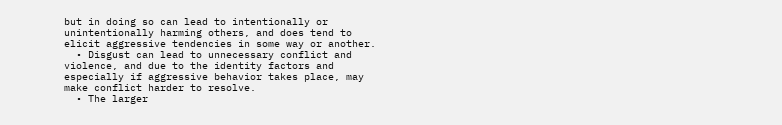but in doing so can lead to intentionally or unintentionally harming others, and does tend to elicit aggressive tendencies in some way or another.
  • Disgust can lead to unnecessary conflict and violence, and due to the identity factors and especially if aggressive behavior takes place, may make conflict harder to resolve.
  • The larger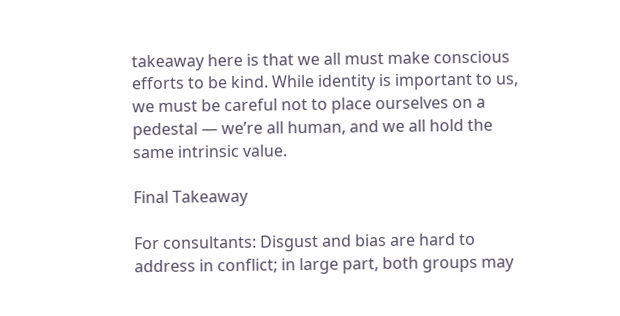takeaway here is that we all must make conscious efforts to be kind. While identity is important to us, we must be careful not to place ourselves on a pedestal — we’re all human, and we all hold the same intrinsic value.

Final Takeaway

For consultants: Disgust and bias are hard to address in conflict; in large part, both groups may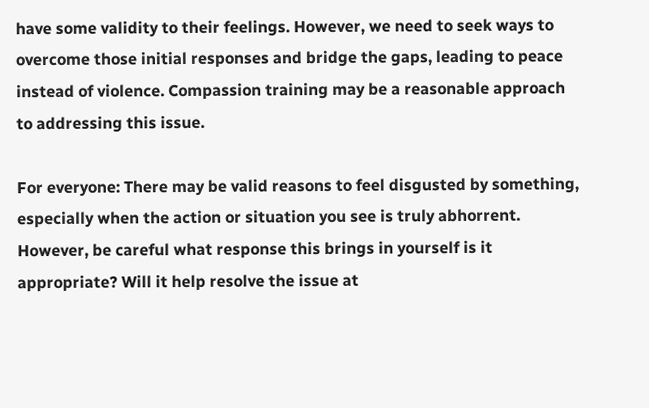have some validity to their feelings. However, we need to seek ways to overcome those initial responses and bridge the gaps, leading to peace instead of violence. Compassion training may be a reasonable approach to addressing this issue.

For everyone: There may be valid reasons to feel disgusted by something, especially when the action or situation you see is truly abhorrent. However, be careful what response this brings in yourself is it appropriate? Will it help resolve the issue at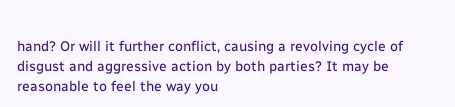hand? Or will it further conflict, causing a revolving cycle of disgust and aggressive action by both parties? It may be reasonable to feel the way you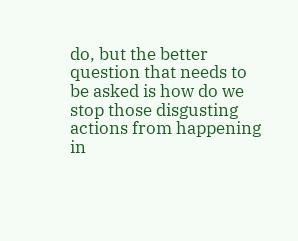do, but the better question that needs to be asked is how do we stop those disgusting actions from happening in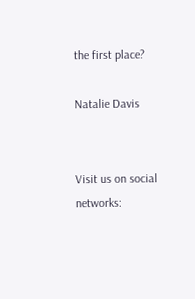the first place?

Natalie Davis


Visit us on social networks: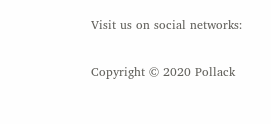Visit us on social networks:

Copyright © 2020 Pollack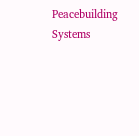Peacebuilding Systems